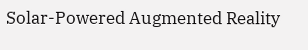Solar-Powered Augmented Reality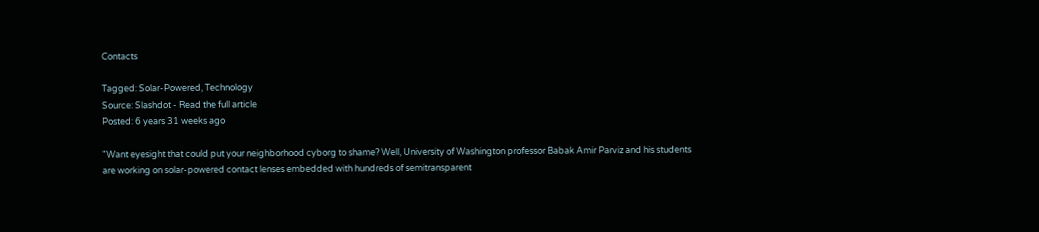Contacts

Tagged: Solar-Powered, Technology
Source: Slashdot - Read the full article
Posted: 6 years 31 weeks ago

"Want eyesight that could put your neighborhood cyborg to shame? Well, University of Washington professor Babak Amir Parviz and his students are working on solar-powered contact lenses embedded with hundreds of semitransparent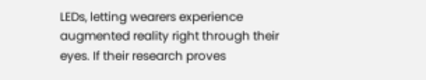LEDs, letting wearers experience augmented reality right through their eyes. If their research proves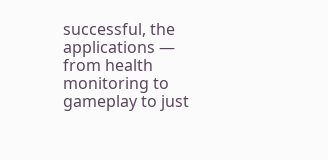successful, the applications — from health monitoring to gameplay to just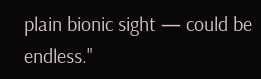plain bionic sight — could be endless."